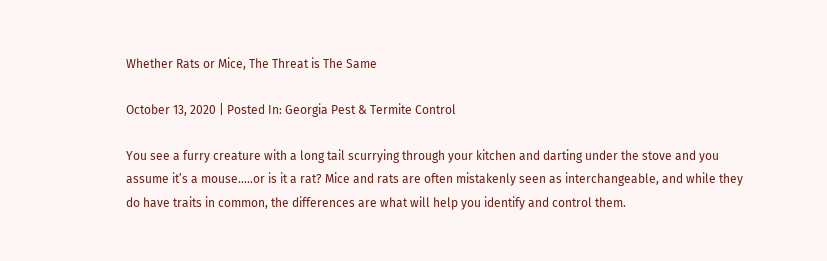Whether Rats or Mice, The Threat is The Same

October 13, 2020 | Posted In: Georgia Pest & Termite Control

You see a furry creature with a long tail scurrying through your kitchen and darting under the stove and you assume it’s a mouse…..or is it a rat? Mice and rats are often mistakenly seen as interchangeable, and while they do have traits in common, the differences are what will help you identify and control them.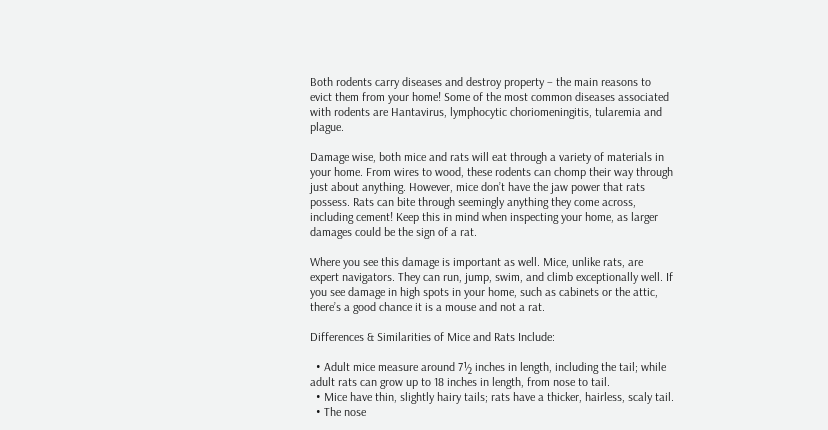Both rodents carry diseases and destroy property – the main reasons to evict them from your home! Some of the most common diseases associated with rodents are Hantavirus, lymphocytic choriomeningitis, tularemia and plague.

Damage wise, both mice and rats will eat through a variety of materials in your home. From wires to wood, these rodents can chomp their way through just about anything. However, mice don’t have the jaw power that rats possess. Rats can bite through seemingly anything they come across, including cement! Keep this in mind when inspecting your home, as larger damages could be the sign of a rat.

Where you see this damage is important as well. Mice, unlike rats, are expert navigators. They can run, jump, swim, and climb exceptionally well. If you see damage in high spots in your home, such as cabinets or the attic, there’s a good chance it is a mouse and not a rat.

Differences & Similarities of Mice and Rats Include:

  • Adult mice measure around 7½ inches in length, including the tail; while adult rats can grow up to 18 inches in length, from nose to tail.
  • Mice have thin, slightly hairy tails; rats have a thicker, hairless, scaly tail.
  • The nose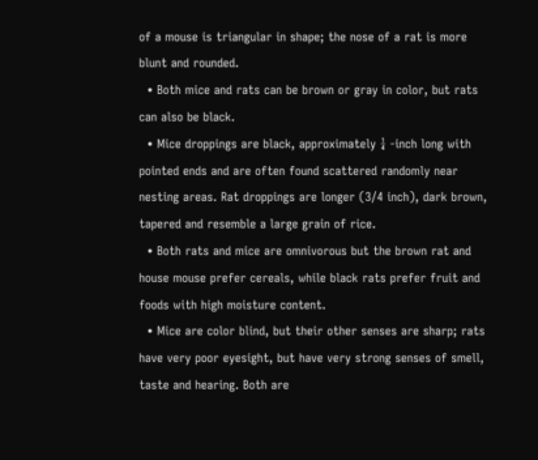of a mouse is triangular in shape; the nose of a rat is more blunt and rounded.
  • Both mice and rats can be brown or gray in color, but rats can also be black.
  • Mice droppings are black, approximately ¼ -inch long with pointed ends and are often found scattered randomly near nesting areas. Rat droppings are longer (3/4 inch), dark brown, tapered and resemble a large grain of rice.
  • Both rats and mice are omnivorous but the brown rat and house mouse prefer cereals, while black rats prefer fruit and foods with high moisture content.
  • Mice are color blind, but their other senses are sharp; rats have very poor eyesight, but have very strong senses of smell, taste and hearing. Both are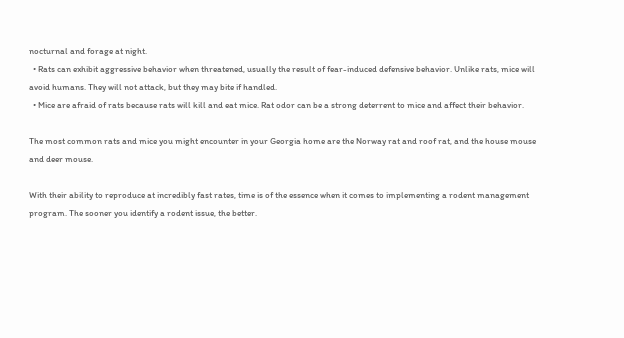nocturnal and forage at night.
  • Rats can exhibit aggressive behavior when threatened, usually the result of fear-induced defensive behavior. Unlike rats, mice will avoid humans. They will not attack, but they may bite if handled.
  • Mice are afraid of rats because rats will kill and eat mice. Rat odor can be a strong deterrent to mice and affect their behavior.

The most common rats and mice you might encounter in your Georgia home are the Norway rat and roof rat, and the house mouse and deer mouse.

With their ability to reproduce at incredibly fast rates, time is of the essence when it comes to implementing a rodent management program. The sooner you identify a rodent issue, the better.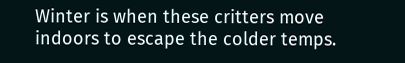Winter is when these critters move indoors to escape the colder temps.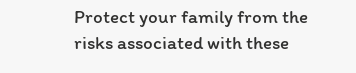Protect your family from the risks associated with these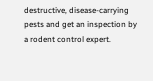destructive, disease-carrying pests and get an inspection by a rodent control expert.